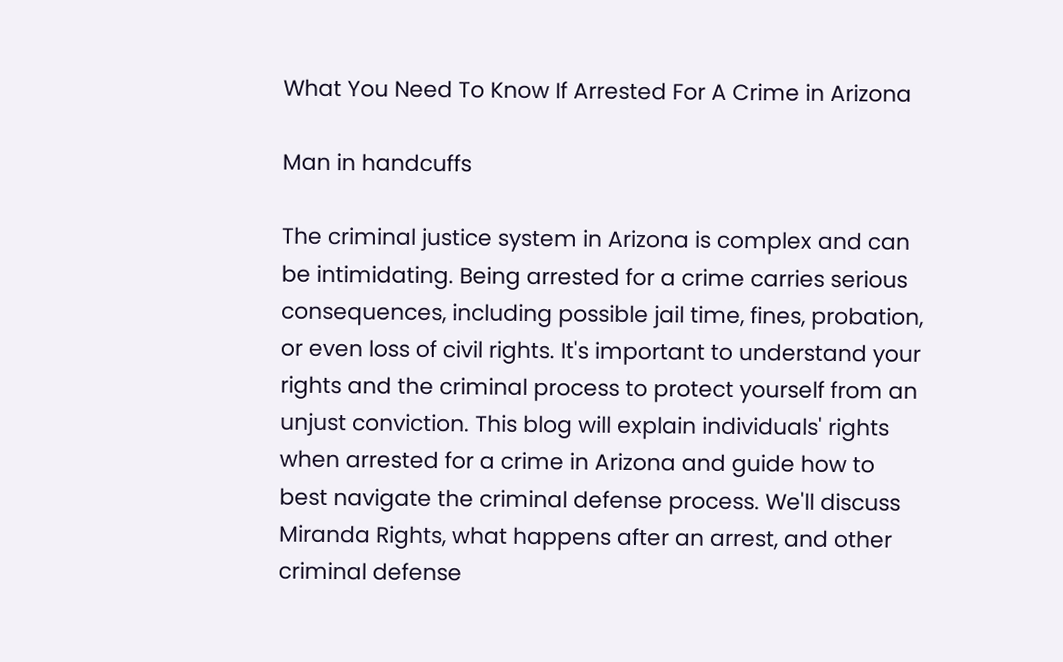What You Need To Know If Arrested For A Crime in Arizona

Man in handcuffs

The criminal justice system in Arizona is complex and can be intimidating. Being arrested for a crime carries serious consequences, including possible jail time, fines, probation, or even loss of civil rights. It's important to understand your rights and the criminal process to protect yourself from an unjust conviction. This blog will explain individuals' rights when arrested for a crime in Arizona and guide how to best navigate the criminal defense process. We'll discuss Miranda Rights, what happens after an arrest, and other criminal defense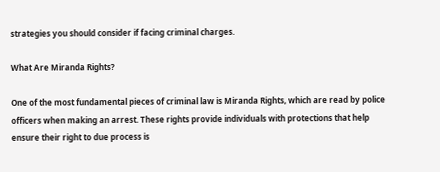strategies you should consider if facing criminal charges.

What Are Miranda Rights?

One of the most fundamental pieces of criminal law is Miranda Rights, which are read by police officers when making an arrest. These rights provide individuals with protections that help ensure their right to due process is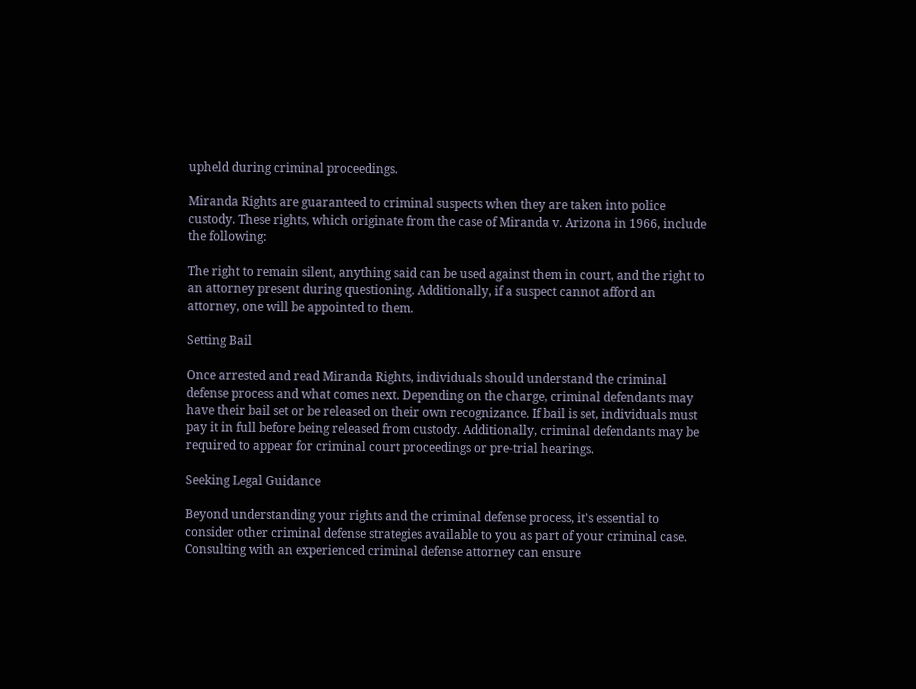upheld during criminal proceedings.

Miranda Rights are guaranteed to criminal suspects when they are taken into police custody. These rights, which originate from the case of Miranda v. Arizona in 1966, include the following:

The right to remain silent, anything said can be used against them in court, and the right to an attorney present during questioning. Additionally, if a suspect cannot afford an attorney, one will be appointed to them.

Setting Bail

Once arrested and read Miranda Rights, individuals should understand the criminal defense process and what comes next. Depending on the charge, criminal defendants may have their bail set or be released on their own recognizance. If bail is set, individuals must pay it in full before being released from custody. Additionally, criminal defendants may be required to appear for criminal court proceedings or pre-trial hearings.

Seeking Legal Guidance

Beyond understanding your rights and the criminal defense process, it's essential to consider other criminal defense strategies available to you as part of your criminal case. Consulting with an experienced criminal defense attorney can ensure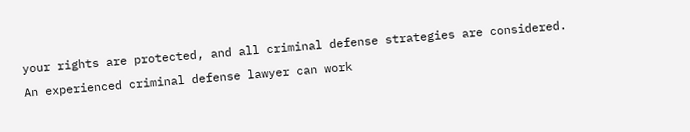your rights are protected, and all criminal defense strategies are considered. An experienced criminal defense lawyer can work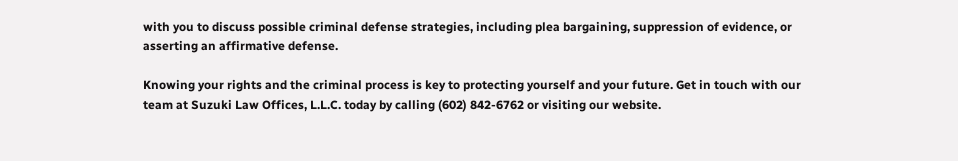with you to discuss possible criminal defense strategies, including plea bargaining, suppression of evidence, or asserting an affirmative defense.

Knowing your rights and the criminal process is key to protecting yourself and your future. Get in touch with our team at Suzuki Law Offices, L.L.C. today by calling (602) 842-6762 or visiting our website.